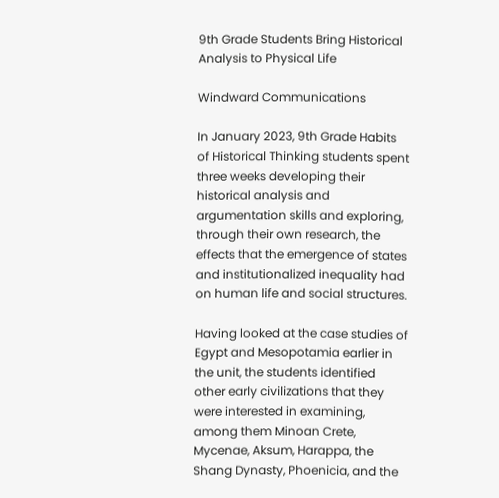9th Grade Students Bring Historical Analysis to Physical Life

Windward Communications

In January 2023, 9th Grade Habits of Historical Thinking students spent three weeks developing their historical analysis and argumentation skills and exploring, through their own research, the effects that the emergence of states and institutionalized inequality had on human life and social structures.

Having looked at the case studies of Egypt and Mesopotamia earlier in the unit, the students identified other early civilizations that they were interested in examining, among them Minoan Crete, Mycenae, Aksum, Harappa, the Shang Dynasty, Phoenicia, and the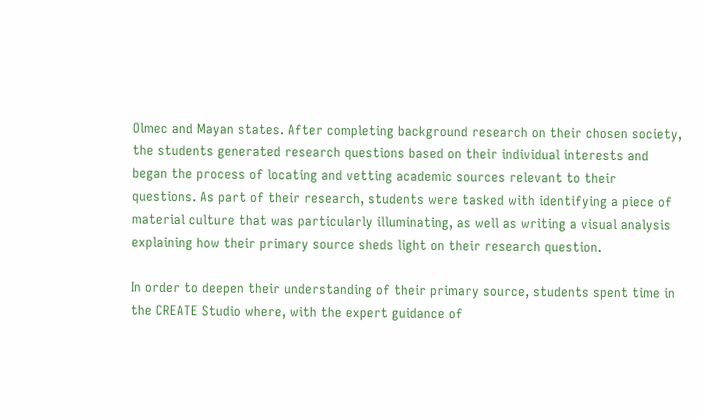Olmec and Mayan states. After completing background research on their chosen society, the students generated research questions based on their individual interests and began the process of locating and vetting academic sources relevant to their questions. As part of their research, students were tasked with identifying a piece of material culture that was particularly illuminating, as well as writing a visual analysis explaining how their primary source sheds light on their research question.

In order to deepen their understanding of their primary source, students spent time in the CREATE Studio where, with the expert guidance of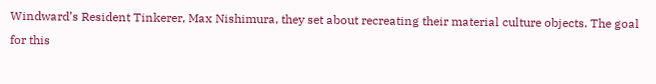Windward’s Resident Tinkerer, Max Nishimura, they set about recreating their material culture objects. The goal for this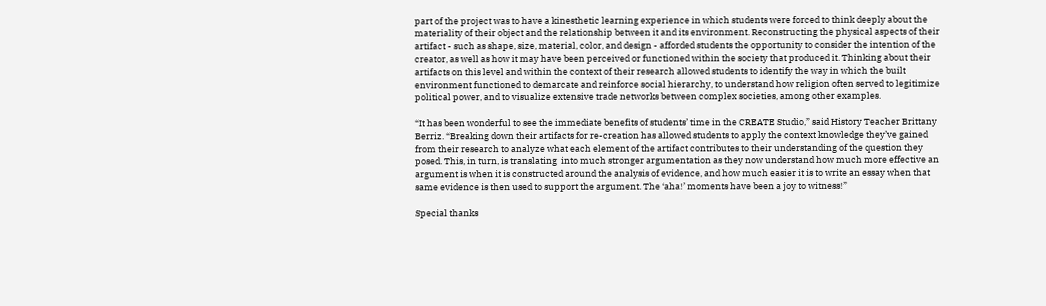part of the project was to have a kinesthetic learning experience in which students were forced to think deeply about the materiality of their object and the relationship between it and its environment. Reconstructing the physical aspects of their artifact - such as shape, size, material, color, and design - afforded students the opportunity to consider the intention of the creator, as well as how it may have been perceived or functioned within the society that produced it. Thinking about their artifacts on this level and within the context of their research allowed students to identify the way in which the built environment functioned to demarcate and reinforce social hierarchy, to understand how religion often served to legitimize political power, and to visualize extensive trade networks between complex societies, among other examples.

“It has been wonderful to see the immediate benefits of students’ time in the CREATE Studio,” said History Teacher Brittany Berriz. “Breaking down their artifacts for re-creation has allowed students to apply the context knowledge they’ve gained from their research to analyze what each element of the artifact contributes to their understanding of the question they posed. This, in turn, is translating  into much stronger argumentation as they now understand how much more effective an argument is when it is constructed around the analysis of evidence, and how much easier it is to write an essay when that same evidence is then used to support the argument. The ‘aha!’ moments have been a joy to witness!”

Special thanks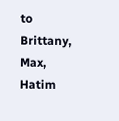to Brittany, Max, Hatim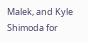Malek, and Kyle Shimoda for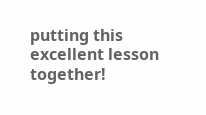putting this excellent lesson together!